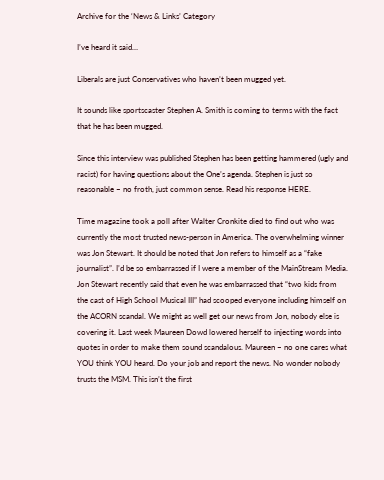Archive for the ‘News & Links’ Category

I’ve heard it said…

Liberals are just Conservatives who haven’t been mugged yet.

It sounds like sportscaster Stephen A. Smith is coming to terms with the fact that he has been mugged.

Since this interview was published Stephen has been getting hammered (ugly and racist) for having questions about the One’s agenda. Stephen is just so reasonable – no froth, just common sense. Read his response HERE.

Time magazine took a poll after Walter Cronkite died to find out who was currently the most trusted news-person in America. The overwhelming winner was Jon Stewart. It should be noted that Jon refers to himself as a “fake journalist”. I’d be so embarrassed if I were a member of the MainStream Media. Jon Stewart recently said that even he was embarrassed that “two kids from the cast of High School Musical III” had scooped everyone including himself on the ACORN scandal. We might as well get our news from Jon, nobody else is covering it. Last week Maureen Dowd lowered herself to injecting words into quotes in order to make them sound scandalous. Maureen – no one cares what YOU think YOU heard. Do your job and report the news. No wonder nobody trusts the MSM. This isn’t the first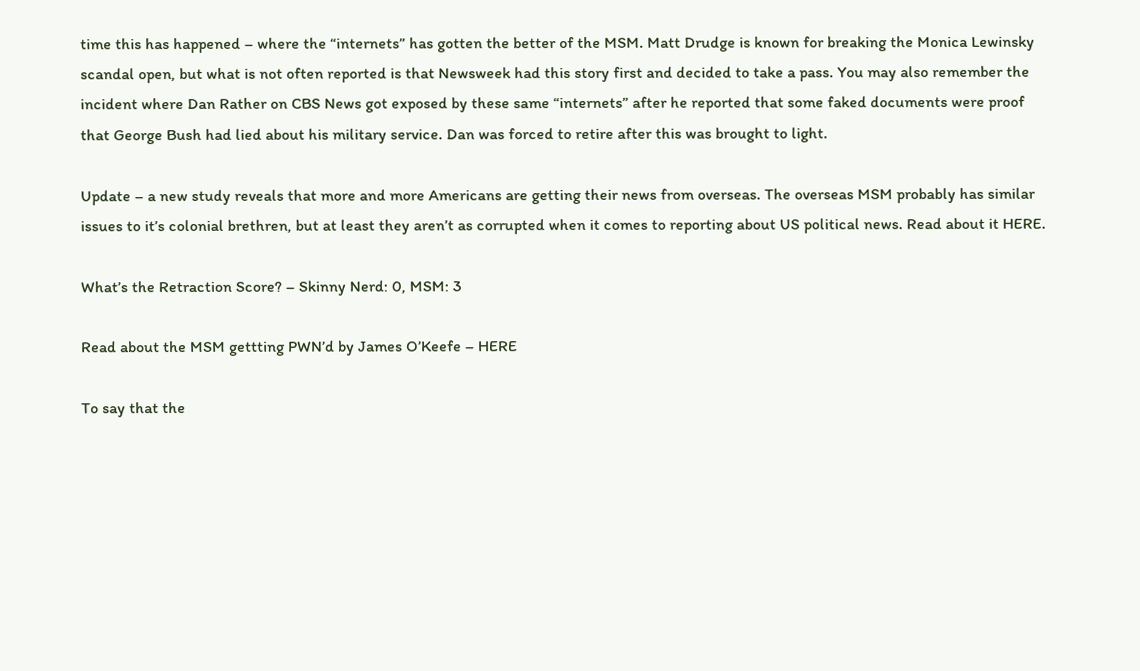time this has happened – where the “internets” has gotten the better of the MSM. Matt Drudge is known for breaking the Monica Lewinsky scandal open, but what is not often reported is that Newsweek had this story first and decided to take a pass. You may also remember the incident where Dan Rather on CBS News got exposed by these same “internets” after he reported that some faked documents were proof that George Bush had lied about his military service. Dan was forced to retire after this was brought to light.

Update – a new study reveals that more and more Americans are getting their news from overseas. The overseas MSM probably has similar issues to it’s colonial brethren, but at least they aren’t as corrupted when it comes to reporting about US political news. Read about it HERE.

What’s the Retraction Score? – Skinny Nerd: 0, MSM: 3

Read about the MSM gettting PWN’d by James O’Keefe – HERE

To say that the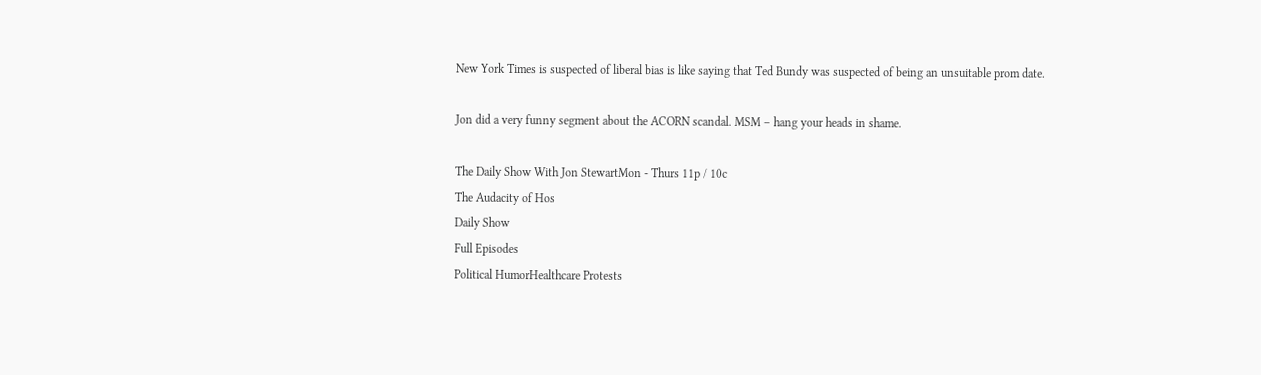New York Times is suspected of liberal bias is like saying that Ted Bundy was suspected of being an unsuitable prom date.

Jon did a very funny segment about the ACORN scandal. MSM – hang your heads in shame.

The Daily Show With Jon StewartMon - Thurs 11p / 10c
The Audacity of Hos
Daily Show
Full Episodes
Political HumorHealthcare Protests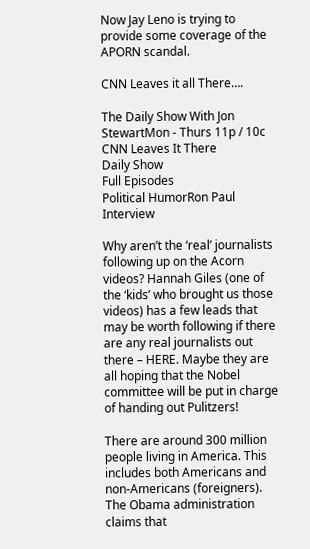Now Jay Leno is trying to provide some coverage of the APORN scandal.

CNN Leaves it all There….

The Daily Show With Jon StewartMon - Thurs 11p / 10c
CNN Leaves It There
Daily Show
Full Episodes
Political HumorRon Paul Interview

Why aren’t the ‘real’ journalists following up on the Acorn videos? Hannah Giles (one of the ‘kids’ who brought us those videos) has a few leads that may be worth following if there are any real journalists out there – HERE. Maybe they are all hoping that the Nobel committee will be put in charge of handing out Pulitzers!

There are around 300 million people living in America. This includes both Americans and non-Americans (foreigners). The Obama administration claims that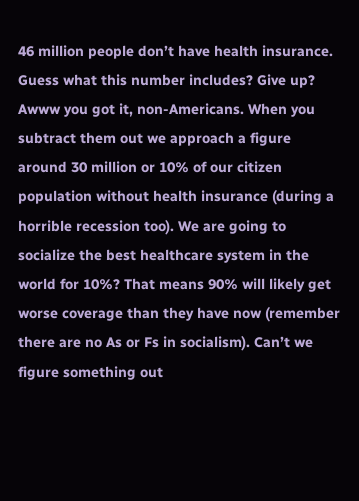46 million people don’t have health insurance. Guess what this number includes? Give up? Awww you got it, non-Americans. When you subtract them out we approach a figure around 30 million or 10% of our citizen population without health insurance (during a horrible recession too). We are going to socialize the best healthcare system in the world for 10%? That means 90% will likely get worse coverage than they have now (remember there are no As or Fs in socialism). Can’t we figure something out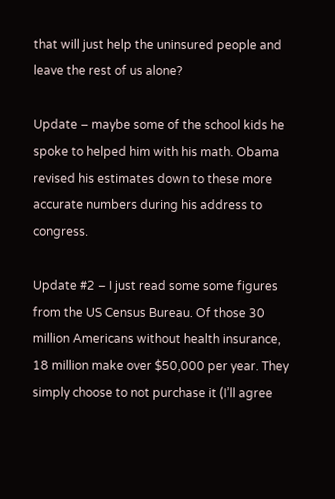that will just help the uninsured people and leave the rest of us alone?

Update – maybe some of the school kids he spoke to helped him with his math. Obama revised his estimates down to these more accurate numbers during his address to congress.

Update #2 – I just read some some figures from the US Census Bureau. Of those 30 million Americans without health insurance, 18 million make over $50,000 per year. They simply choose to not purchase it (I’ll agree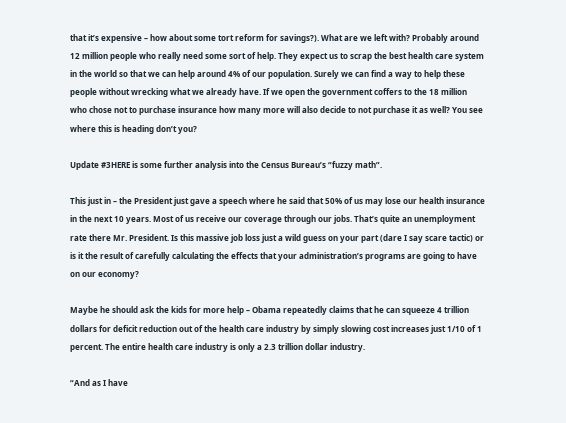that it’s expensive – how about some tort reform for savings?). What are we left with? Probably around 12 million people who really need some sort of help. They expect us to scrap the best health care system in the world so that we can help around 4% of our population. Surely we can find a way to help these people without wrecking what we already have. If we open the government coffers to the 18 million who chose not to purchase insurance how many more will also decide to not purchase it as well? You see where this is heading don’t you?

Update #3HERE is some further analysis into the Census Bureau’s “fuzzy math”.

This just in – the President just gave a speech where he said that 50% of us may lose our health insurance in the next 10 years. Most of us receive our coverage through our jobs. That’s quite an unemployment rate there Mr. President. Is this massive job loss just a wild guess on your part (dare I say scare tactic) or is it the result of carefully calculating the effects that your administration’s programs are going to have on our economy?

Maybe he should ask the kids for more help – Obama repeatedly claims that he can squeeze 4 trillion dollars for deficit reduction out of the health care industry by simply slowing cost increases just 1/10 of 1 percent. The entire health care industry is only a 2.3 trillion dollar industry.

“And as I have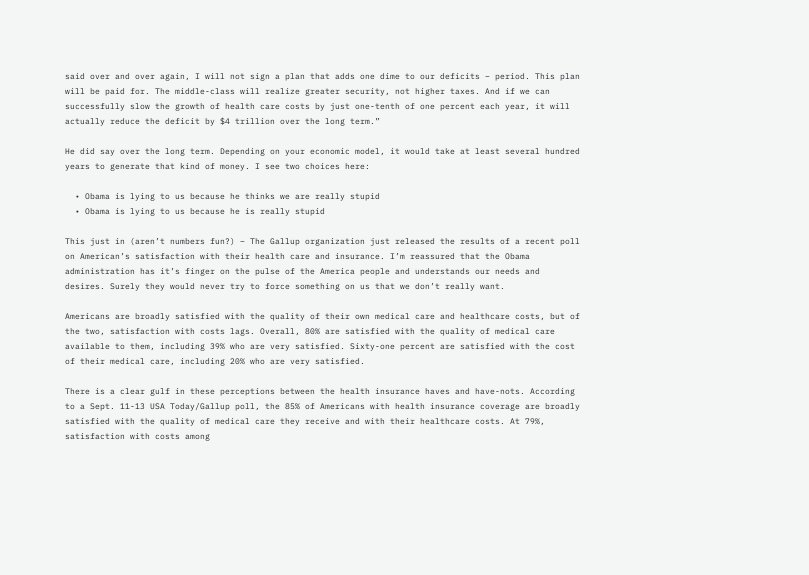said over and over again, I will not sign a plan that adds one dime to our deficits – period. This plan will be paid for. The middle-class will realize greater security, not higher taxes. And if we can successfully slow the growth of health care costs by just one-tenth of one percent each year, it will actually reduce the deficit by $4 trillion over the long term.”

He did say over the long term. Depending on your economic model, it would take at least several hundred years to generate that kind of money. I see two choices here:

  • Obama is lying to us because he thinks we are really stupid
  • Obama is lying to us because he is really stupid

This just in (aren’t numbers fun?) – The Gallup organization just released the results of a recent poll on American’s satisfaction with their health care and insurance. I’m reassured that the Obama administration has it’s finger on the pulse of the America people and understands our needs and desires. Surely they would never try to force something on us that we don’t really want.

Americans are broadly satisfied with the quality of their own medical care and healthcare costs, but of the two, satisfaction with costs lags. Overall, 80% are satisfied with the quality of medical care available to them, including 39% who are very satisfied. Sixty-one percent are satisfied with the cost of their medical care, including 20% who are very satisfied.

There is a clear gulf in these perceptions between the health insurance haves and have-nots. According to a Sept. 11-13 USA Today/Gallup poll, the 85% of Americans with health insurance coverage are broadly satisfied with the quality of medical care they receive and with their healthcare costs. At 79%, satisfaction with costs among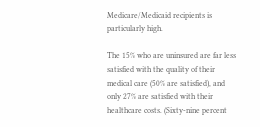Medicare/Medicaid recipients is particularly high.

The 15% who are uninsured are far less satisfied with the quality of their medical care (50% are satisfied), and only 27% are satisfied with their healthcare costs. (Sixty-nine percent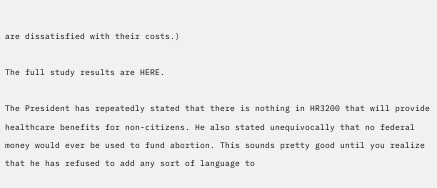are dissatisfied with their costs.)

The full study results are HERE.

The President has repeatedly stated that there is nothing in HR3200 that will provide healthcare benefits for non-citizens. He also stated unequivocally that no federal money would ever be used to fund abortion. This sounds pretty good until you realize that he has refused to add any sort of language to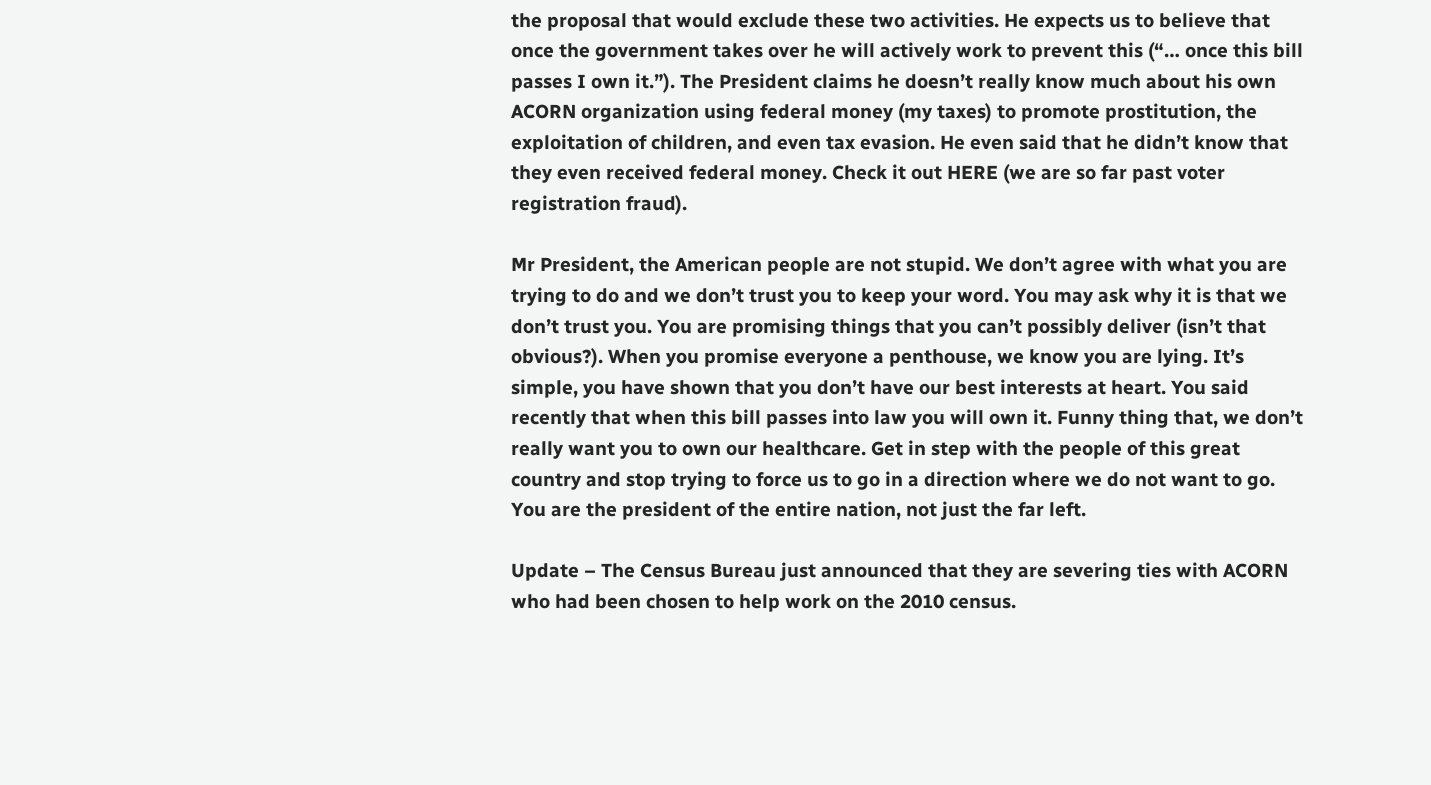the proposal that would exclude these two activities. He expects us to believe that once the government takes over he will actively work to prevent this (“… once this bill passes I own it.”). The President claims he doesn’t really know much about his own ACORN organization using federal money (my taxes) to promote prostitution, the exploitation of children, and even tax evasion. He even said that he didn’t know that they even received federal money. Check it out HERE (we are so far past voter registration fraud).

Mr President, the American people are not stupid. We don’t agree with what you are trying to do and we don’t trust you to keep your word. You may ask why it is that we don’t trust you. You are promising things that you can’t possibly deliver (isn’t that obvious?). When you promise everyone a penthouse, we know you are lying. It’s simple, you have shown that you don’t have our best interests at heart. You said recently that when this bill passes into law you will own it. Funny thing that, we don’t really want you to own our healthcare. Get in step with the people of this great country and stop trying to force us to go in a direction where we do not want to go. You are the president of the entire nation, not just the far left.

Update – The Census Bureau just announced that they are severing ties with ACORN who had been chosen to help work on the 2010 census.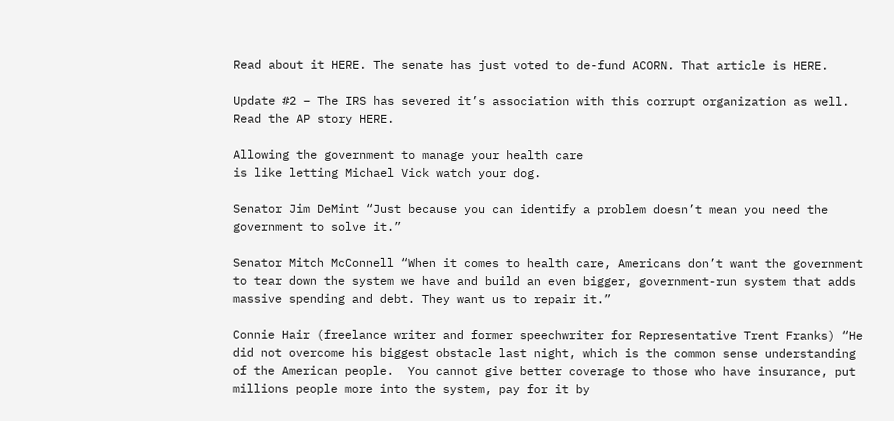Read about it HERE. The senate has just voted to de-fund ACORN. That article is HERE.

Update #2 – The IRS has severed it’s association with this corrupt organization as well. Read the AP story HERE.

Allowing the government to manage your health care
is like letting Michael Vick watch your dog.

Senator Jim DeMint “Just because you can identify a problem doesn’t mean you need the government to solve it.”

Senator Mitch McConnell “When it comes to health care, Americans don’t want the government to tear down the system we have and build an even bigger, government-run system that adds massive spending and debt. They want us to repair it.”

Connie Hair (freelance writer and former speechwriter for Representative Trent Franks) “He did not overcome his biggest obstacle last night, which is the common sense understanding of the American people.  You cannot give better coverage to those who have insurance, put millions people more into the system, pay for it by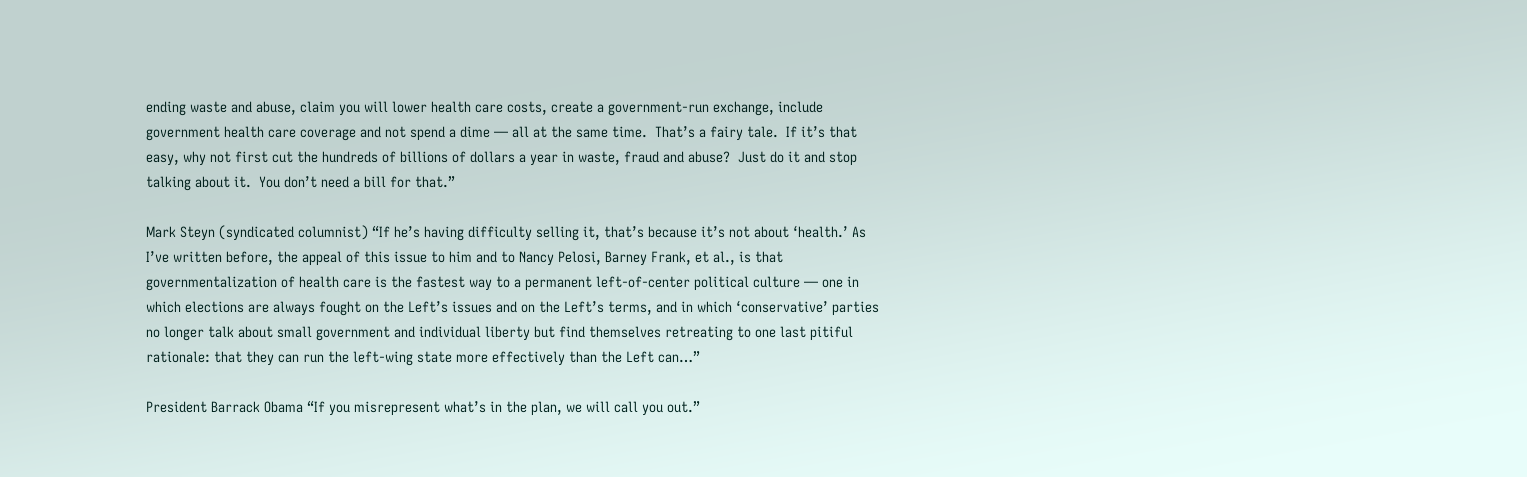ending waste and abuse, claim you will lower health care costs, create a government-run exchange, include government health care coverage and not spend a dime — all at the same time.  That’s a fairy tale.  If it’s that easy, why not first cut the hundreds of billions of dollars a year in waste, fraud and abuse?  Just do it and stop talking about it.  You don’t need a bill for that.”

Mark Steyn (syndicated columnist) “If he’s having difficulty selling it, that’s because it’s not about ‘health.’ As I’ve written before, the appeal of this issue to him and to Nancy Pelosi, Barney Frank, et al., is that governmentalization of health care is the fastest way to a permanent left-of-center political culture — one in which elections are always fought on the Left’s issues and on the Left’s terms, and in which ‘conservative’ parties no longer talk about small government and individual liberty but find themselves retreating to one last pitiful rationale: that they can run the left-wing state more effectively than the Left can…”

President Barrack Obama “If you misrepresent what’s in the plan, we will call you out.”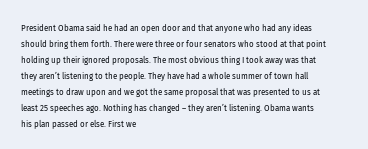President Obama said he had an open door and that anyone who had any ideas should bring them forth. There were three or four senators who stood at that point holding up their ignored proposals. The most obvious thing I took away was that they aren’t listening to the people. They have had a whole summer of town hall meetings to draw upon and we got the same proposal that was presented to us at least 25 speeches ago. Nothing has changed – they aren’t listening. Obama wants his plan passed or else. First we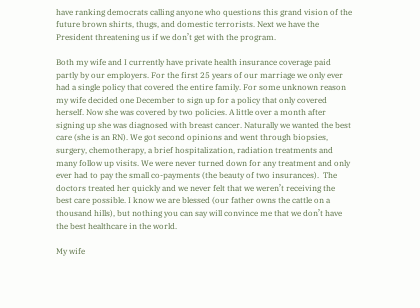have ranking democrats calling anyone who questions this grand vision of the future brown shirts, thugs, and domestic terrorists. Next we have the President threatening us if we don’t get with the program.

Both my wife and I currently have private health insurance coverage paid partly by our employers. For the first 25 years of our marriage we only ever had a single policy that covered the entire family. For some unknown reason my wife decided one December to sign up for a policy that only covered herself. Now she was covered by two policies. A little over a month after signing up she was diagnosed with breast cancer. Naturally we wanted the best care (she is an RN). We got second opinions and went through biopsies, surgery, chemotherapy, a brief hospitalization, radiation treatments and many follow up visits. We were never turned down for any treatment and only ever had to pay the small co-payments (the beauty of two insurances).  The doctors treated her quickly and we never felt that we weren’t receiving the best care possible. I know we are blessed (our father owns the cattle on a thousand hills), but nothing you can say will convince me that we don’t have the best healthcare in the world.

My wife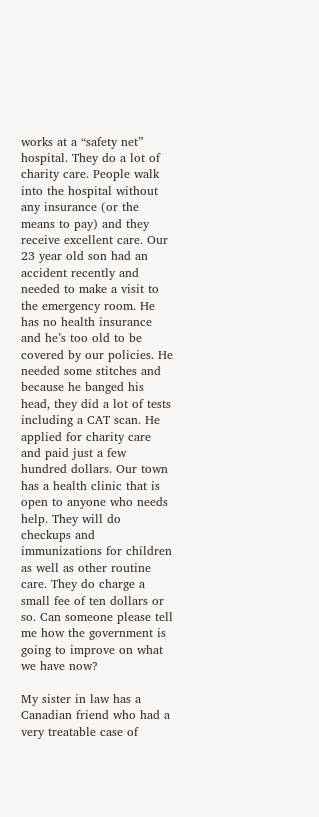works at a “safety net” hospital. They do a lot of charity care. People walk into the hospital without any insurance (or the means to pay) and they receive excellent care. Our 23 year old son had an accident recently and needed to make a visit to the emergency room. He has no health insurance and he’s too old to be covered by our policies. He needed some stitches and because he banged his head, they did a lot of tests including a CAT scan. He applied for charity care and paid just a few hundred dollars. Our town has a health clinic that is open to anyone who needs help. They will do checkups and immunizations for children as well as other routine care. They do charge a small fee of ten dollars or so. Can someone please tell me how the government is going to improve on what we have now?

My sister in law has a Canadian friend who had a very treatable case of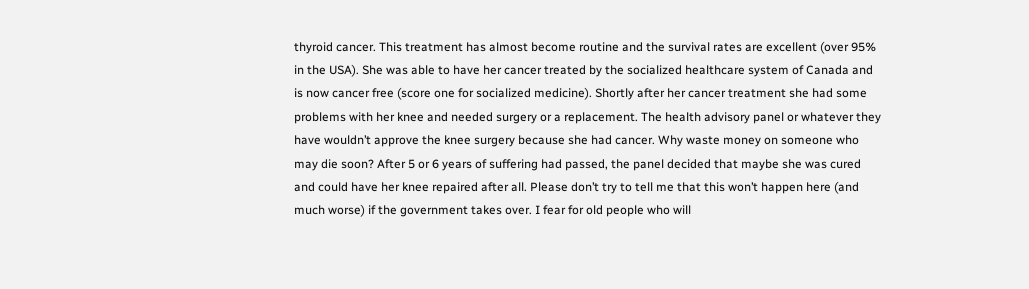thyroid cancer. This treatment has almost become routine and the survival rates are excellent (over 95% in the USA). She was able to have her cancer treated by the socialized healthcare system of Canada and is now cancer free (score one for socialized medicine). Shortly after her cancer treatment she had some problems with her knee and needed surgery or a replacement. The health advisory panel or whatever they have wouldn’t approve the knee surgery because she had cancer. Why waste money on someone who may die soon? After 5 or 6 years of suffering had passed, the panel decided that maybe she was cured and could have her knee repaired after all. Please don’t try to tell me that this won’t happen here (and much worse) if the government takes over. I fear for old people who will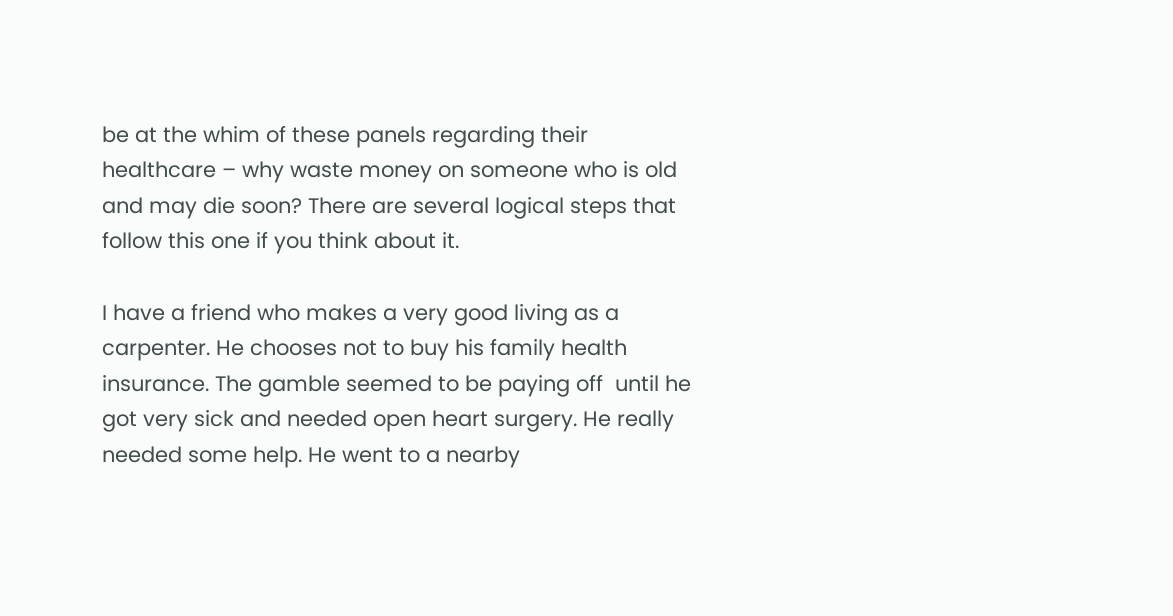be at the whim of these panels regarding their healthcare – why waste money on someone who is old and may die soon? There are several logical steps that follow this one if you think about it.

I have a friend who makes a very good living as a carpenter. He chooses not to buy his family health insurance. The gamble seemed to be paying off  until he got very sick and needed open heart surgery. He really needed some help. He went to a nearby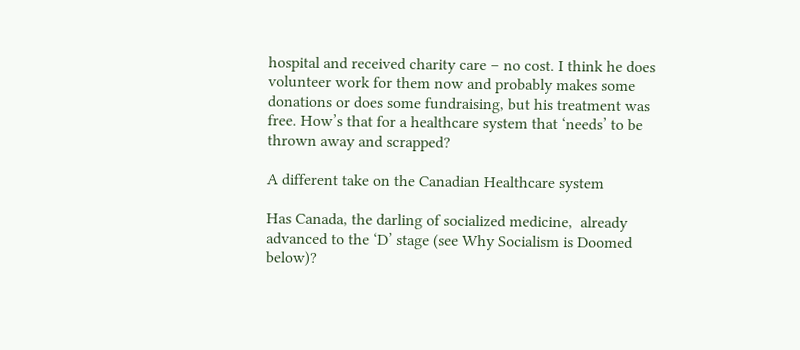hospital and received charity care – no cost. I think he does volunteer work for them now and probably makes some donations or does some fundraising, but his treatment was free. How’s that for a healthcare system that ‘needs’ to be thrown away and scrapped?

A different take on the Canadian Healthcare system

Has Canada, the darling of socialized medicine,  already advanced to the ‘D’ stage (see Why Socialism is Doomed below)?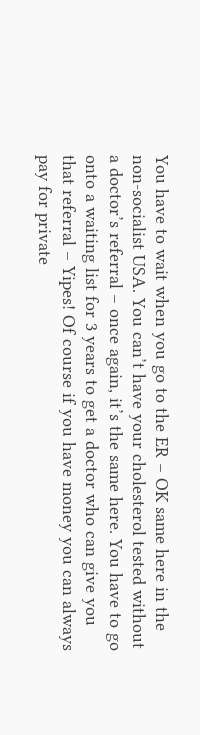You have to wait when you go to the ER – OK same here in the non-socialist USA. You can’t have your cholesterol tested without a doctor’s referral – once again, it’s the same here. You have to go onto a waiting list for 3 years to get a doctor who can give you that referral – Yipes! Of course if you have money you can always pay for private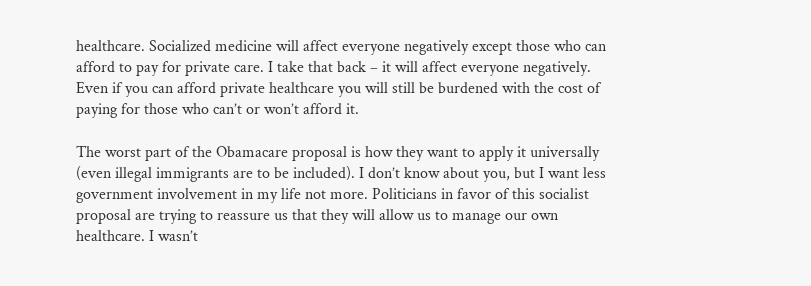healthcare. Socialized medicine will affect everyone negatively except those who can afford to pay for private care. I take that back – it will affect everyone negatively. Even if you can afford private healthcare you will still be burdened with the cost of paying for those who can’t or won’t afford it.

The worst part of the Obamacare proposal is how they want to apply it universally (even illegal immigrants are to be included). I don’t know about you, but I want less government involvement in my life not more. Politicians in favor of this socialist proposal are trying to reassure us that they will allow us to manage our own healthcare. I wasn’t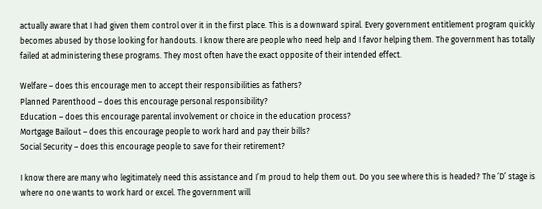actually aware that I had given them control over it in the first place. This is a downward spiral. Every government entitlement program quickly becomes abused by those looking for handouts. I know there are people who need help and I favor helping them. The government has totally failed at administering these programs. They most often have the exact opposite of their intended effect.

Welfare – does this encourage men to accept their responsibilities as fathers?
Planned Parenthood – does this encourage personal responsibility?
Education – does this encourage parental involvement or choice in the education process?
Mortgage Bailout – does this encourage people to work hard and pay their bills?
Social Security – does this encourage people to save for their retirement?

I know there are many who legitimately need this assistance and I’m proud to help them out. Do you see where this is headed? The ‘D’ stage is where no one wants to work hard or excel. The government will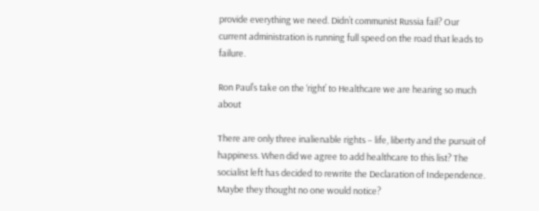provide everything we need. Didn’t communist Russia fail? Our current administration is running full speed on the road that leads to failure.

Ron Paul’s take on the ‘right’ to Healthcare we are hearing so much about

There are only three inalienable rights – life, liberty and the pursuit of happiness. When did we agree to add healthcare to this list? The socialist left has decided to rewrite the Declaration of Independence. Maybe they thought no one would notice?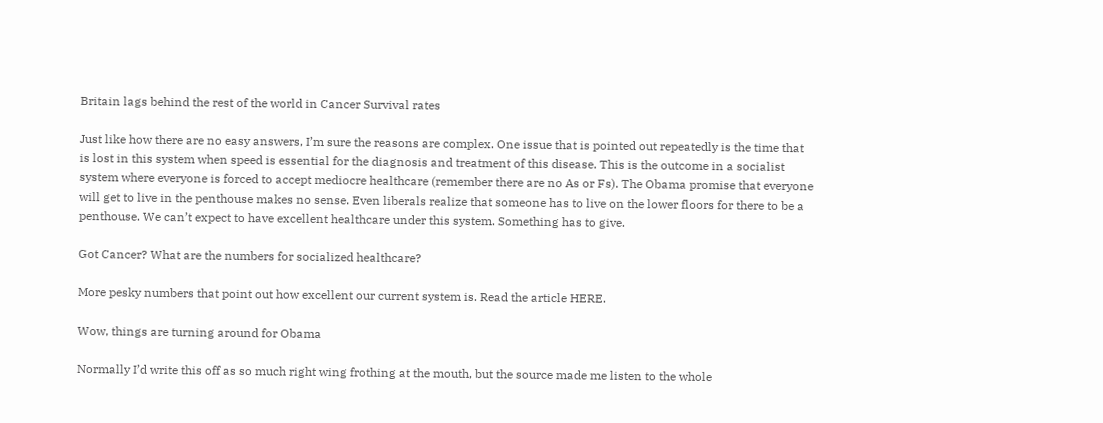Britain lags behind the rest of the world in Cancer Survival rates

Just like how there are no easy answers, I’m sure the reasons are complex. One issue that is pointed out repeatedly is the time that is lost in this system when speed is essential for the diagnosis and treatment of this disease. This is the outcome in a socialist system where everyone is forced to accept mediocre healthcare (remember there are no As or Fs). The Obama promise that everyone will get to live in the penthouse makes no sense. Even liberals realize that someone has to live on the lower floors for there to be a penthouse. We can’t expect to have excellent healthcare under this system. Something has to give.

Got Cancer? What are the numbers for socialized healthcare?

More pesky numbers that point out how excellent our current system is. Read the article HERE.

Wow, things are turning around for Obama

Normally I’d write this off as so much right wing frothing at the mouth, but the source made me listen to the whole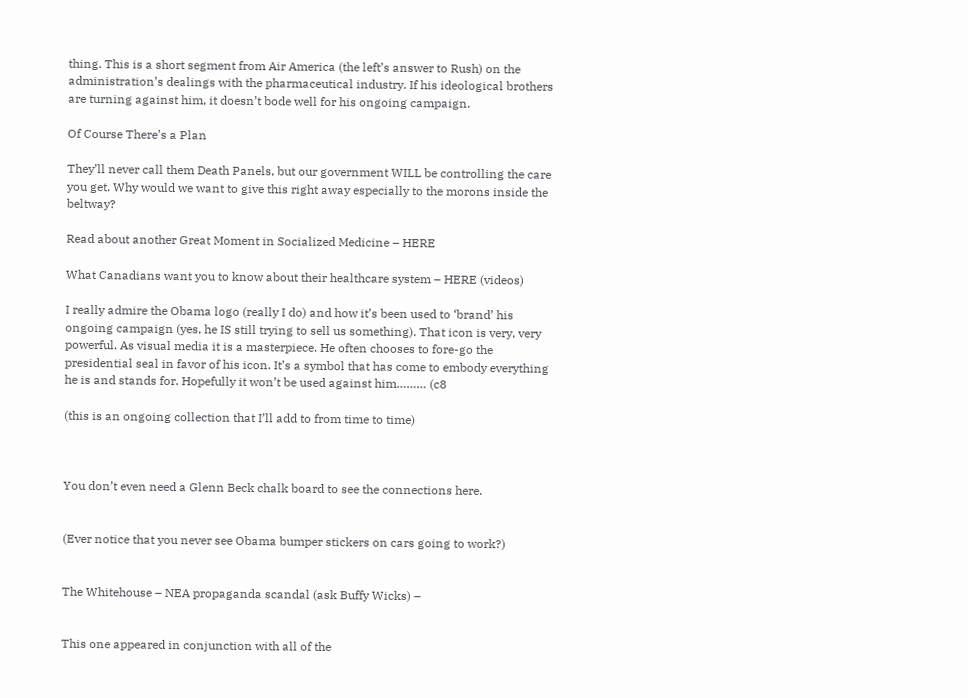thing. This is a short segment from Air America (the left’s answer to Rush) on the administration’s dealings with the pharmaceutical industry. If his ideological brothers are turning against him, it doesn’t bode well for his ongoing campaign.

Of Course There’s a Plan

They’ll never call them Death Panels, but our government WILL be controlling the care you get. Why would we want to give this right away especially to the morons inside the beltway?

Read about another Great Moment in Socialized Medicine – HERE

What Canadians want you to know about their healthcare system – HERE (videos)

I really admire the Obama logo (really I do) and how it’s been used to ‘brand’ his ongoing campaign (yes, he IS still trying to sell us something). That icon is very, very powerful. As visual media it is a masterpiece. He often chooses to fore-go the presidential seal in favor of his icon. It’s a symbol that has come to embody everything he is and stands for. Hopefully it won’t be used against him……… (c8

(this is an ongoing collection that I’ll add to from time to time)



You don’t even need a Glenn Beck chalk board to see the connections here.


(Ever notice that you never see Obama bumper stickers on cars going to work?)


The Whitehouse – NEA propaganda scandal (ask Buffy Wicks) –


This one appeared in conjunction with all of the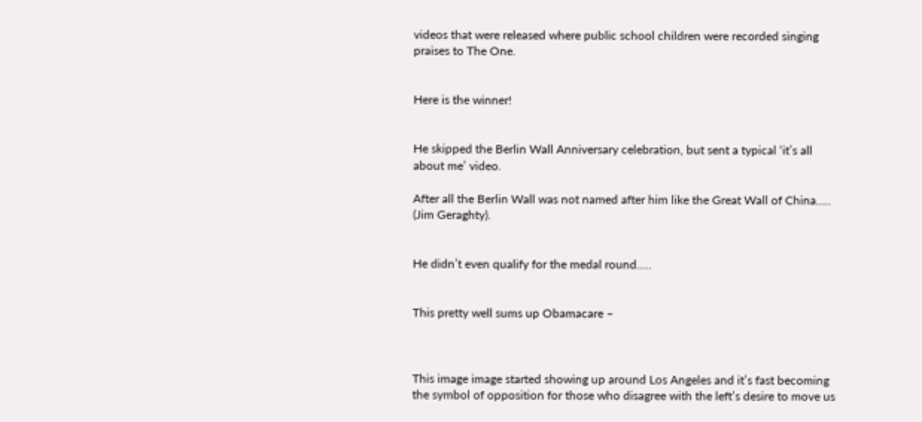videos that were released where public school children were recorded singing praises to The One.


Here is the winner!


He skipped the Berlin Wall Anniversary celebration, but sent a typical ‘it’s all about me’ video.

After all the Berlin Wall was not named after him like the Great Wall of China…..
(Jim Geraghty).


He didn’t even qualify for the medal round…..


This pretty well sums up Obamacare –



This image image started showing up around Los Angeles and it’s fast becoming the symbol of opposition for those who disagree with the left’s desire to move us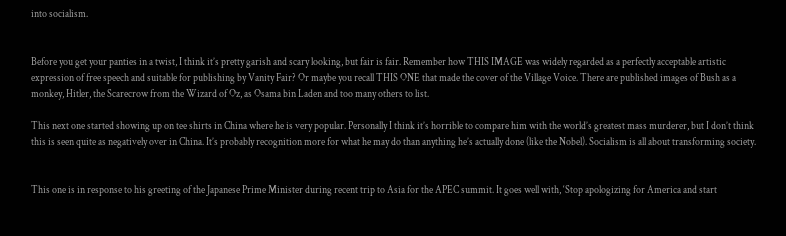into socialism.


Before you get your panties in a twist, I think it’s pretty garish and scary looking, but fair is fair. Remember how THIS IMAGE was widely regarded as a perfectly acceptable artistic expression of free speech and suitable for publishing by Vanity Fair? Or maybe you recall THIS ONE that made the cover of the Village Voice. There are published images of Bush as a monkey, Hitler, the Scarecrow from the Wizard of Oz, as Osama bin Laden and too many others to list.

This next one started showing up on tee shirts in China where he is very popular. Personally I think it’s horrible to compare him with the world’s greatest mass murderer, but I don’t think this is seen quite as negatively over in China. It’s probably recognition more for what he may do than anything he’s actually done (like the Nobel). Socialism is all about transforming society.


This one is in response to his greeting of the Japanese Prime Minister during recent trip to Asia for the APEC summit. It goes well with, ‘Stop apologizing for America and start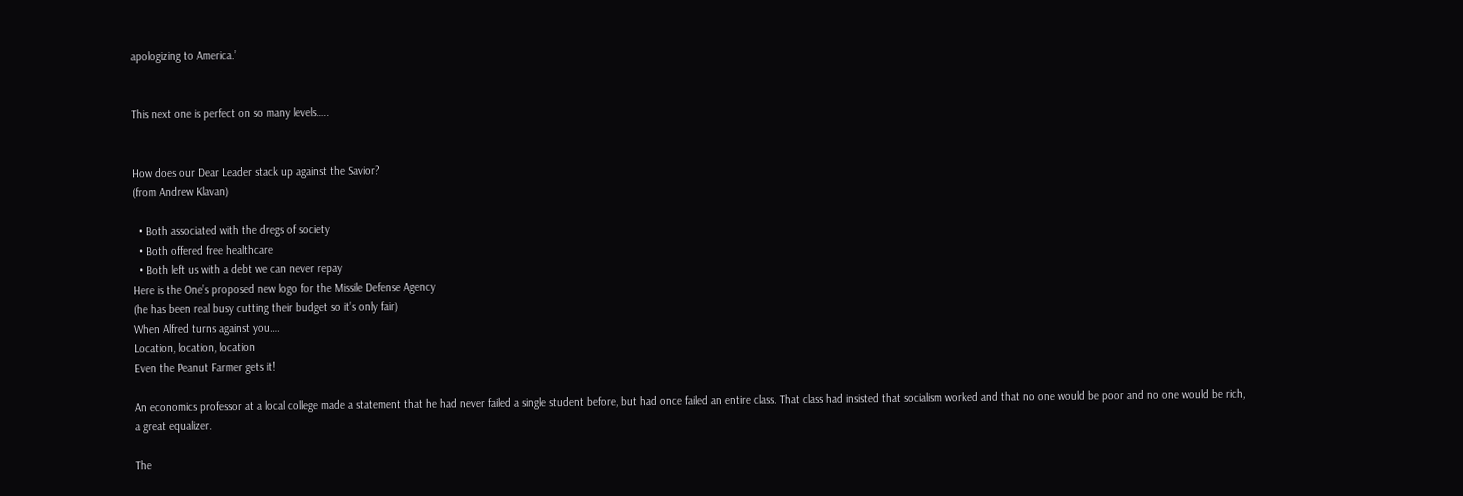apologizing to America.’


This next one is perfect on so many levels…..


How does our Dear Leader stack up against the Savior?
(from Andrew Klavan)

  • Both associated with the dregs of society
  • Both offered free healthcare
  • Both left us with a debt we can never repay
Here is the One’s proposed new logo for the Missile Defense Agency
(he has been real busy cutting their budget so it’s only fair)
When Alfred turns against you….
Location, location, location
Even the Peanut Farmer gets it!

An economics professor at a local college made a statement that he had never failed a single student before, but had once failed an entire class. That class had insisted that socialism worked and that no one would be poor and no one would be rich, a great equalizer.

The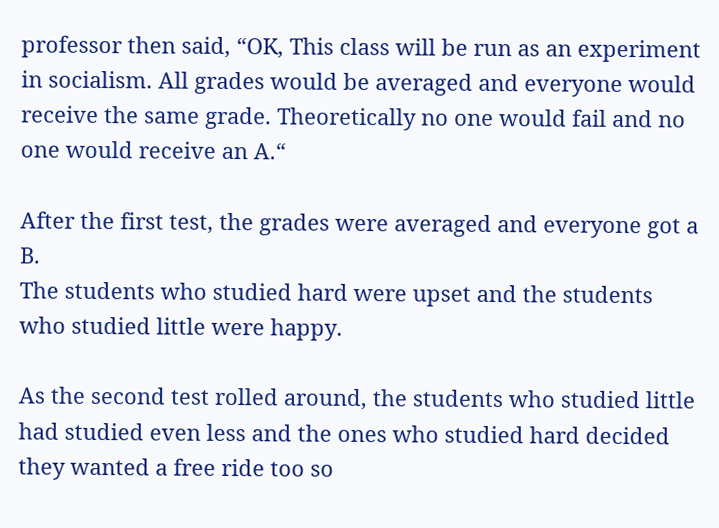professor then said, “OK, This class will be run as an experiment in socialism. All grades would be averaged and everyone would receive the same grade. Theoretically no one would fail and no one would receive an A.“

After the first test, the grades were averaged and everyone got a B.
The students who studied hard were upset and the students who studied little were happy.

As the second test rolled around, the students who studied little had studied even less and the ones who studied hard decided they wanted a free ride too so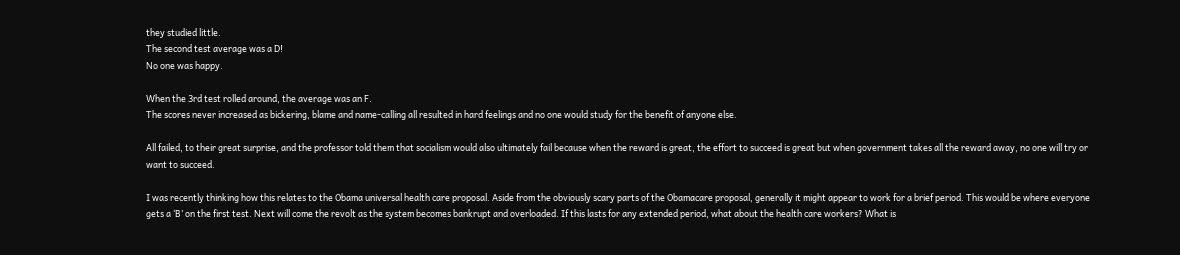they studied little.
The second test average was a D!
No one was happy.

When the 3rd test rolled around, the average was an F.
The scores never increased as bickering, blame and name-calling all resulted in hard feelings and no one would study for the benefit of anyone else.

All failed, to their great surprise, and the professor told them that socialism would also ultimately fail because when the reward is great, the effort to succeed is great but when government takes all the reward away, no one will try or want to succeed.

I was recently thinking how this relates to the Obama universal health care proposal. Aside from the obviously scary parts of the Obamacare proposal, generally it might appear to work for a brief period. This would be where everyone gets a ‘B’ on the first test. Next will come the revolt as the system becomes bankrupt and overloaded. If this lasts for any extended period, what about the health care workers? What is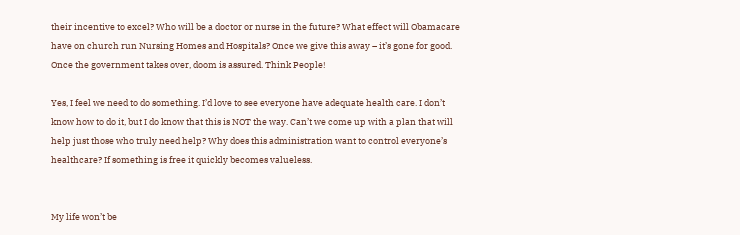their incentive to excel? Who will be a doctor or nurse in the future? What effect will Obamacare have on church run Nursing Homes and Hospitals? Once we give this away – it’s gone for good. Once the government takes over, doom is assured. Think People!

Yes, I feel we need to do something. I’d love to see everyone have adequate health care. I don’t know how to do it, but I do know that this is NOT the way. Can’t we come up with a plan that will help just those who truly need help? Why does this administration want to control everyone’s healthcare? If something is free it quickly becomes valueless.


My life won’t be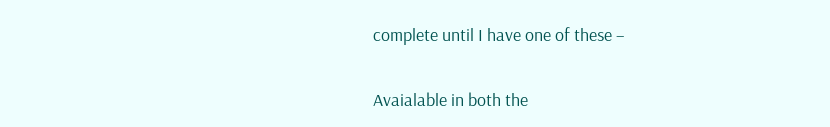complete until I have one of these –


Avaialable in both the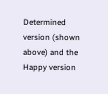Determined version (shown above) and the Happy version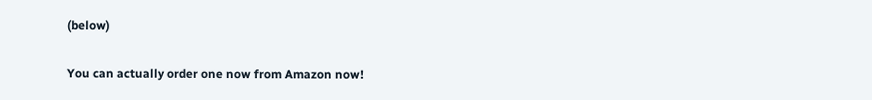(below)


You can actually order one now from Amazon now!